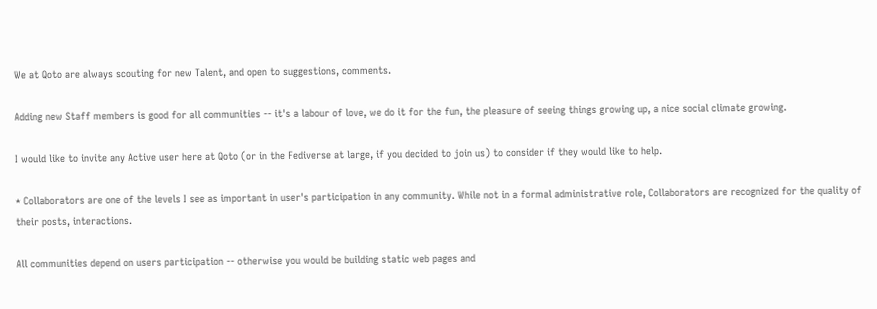We at Qoto are always scouting for new Talent, and open to suggestions, comments.

Adding new Staff members is good for all communities -- it's a labour of love, we do it for the fun, the pleasure of seeing things growing up, a nice social climate growing.

I would like to invite any Active user here at Qoto (or in the Fediverse at large, if you decided to join us) to consider if they would like to help.

* Collaborators are one of the levels I see as important in user's participation in any community. While not in a formal administrative role, Collaborators are recognized for the quality of their posts, interactions.

All communities depend on users participation -- otherwise you would be building static web pages and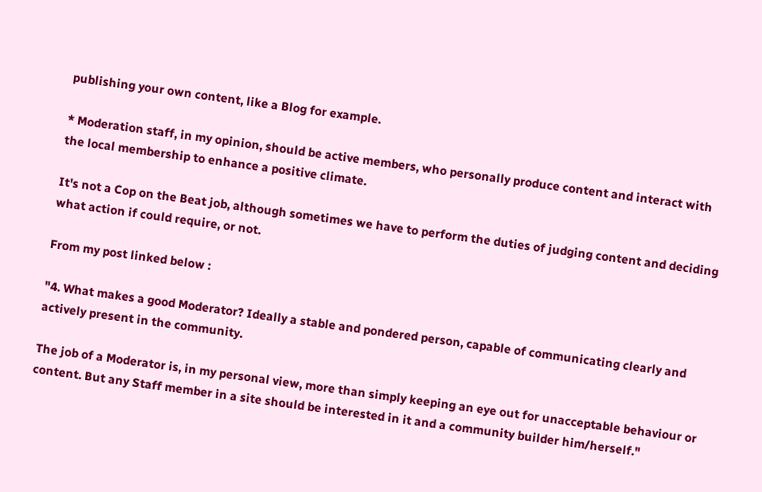publishing your own content, like a Blog for example.

* Moderation staff, in my opinion, should be active members, who personally produce content and interact with the local membership to enhance a positive climate.

It's not a Cop on the Beat job, although sometimes we have to perform the duties of judging content and deciding what action if could require, or not.

From my post linked below :

"4. What makes a good Moderator? Ideally a stable and pondered person, capable of communicating clearly and actively present in the community.

The job of a Moderator is, in my personal view, more than simply keeping an eye out for unacceptable behaviour or content. But any Staff member in a site should be interested in it and a community builder him/herself."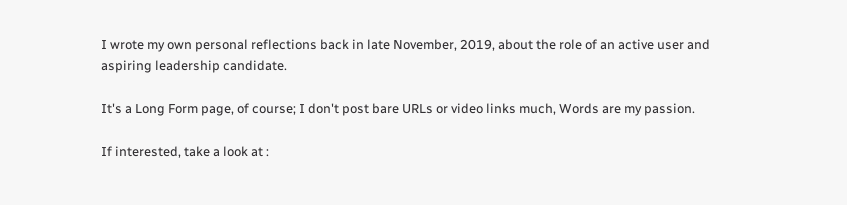I wrote my own personal reflections back in late November, 2019, about the role of an active user and aspiring leadership candidate.

It's a Long Form page, of course; I don't post bare URLs or video links much, Words are my passion.

If interested, take a look at :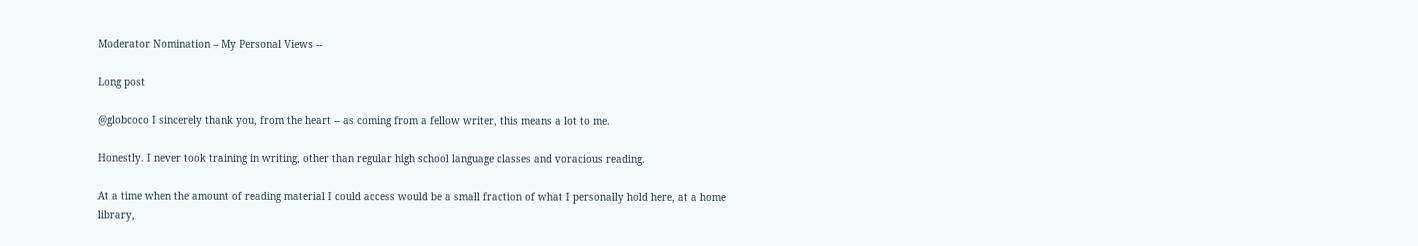Moderator Nomination – My Personal Views --

Long post

@globcoco I sincerely thank you, from the heart -- as coming from a fellow writer, this means a lot to me.

Honestly. I never took training in writing, other than regular high school language classes and voracious reading.

At a time when the amount of reading material I could access would be a small fraction of what I personally hold here, at a home library,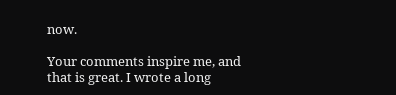now.

Your comments inspire me, and that is great. I wrote a long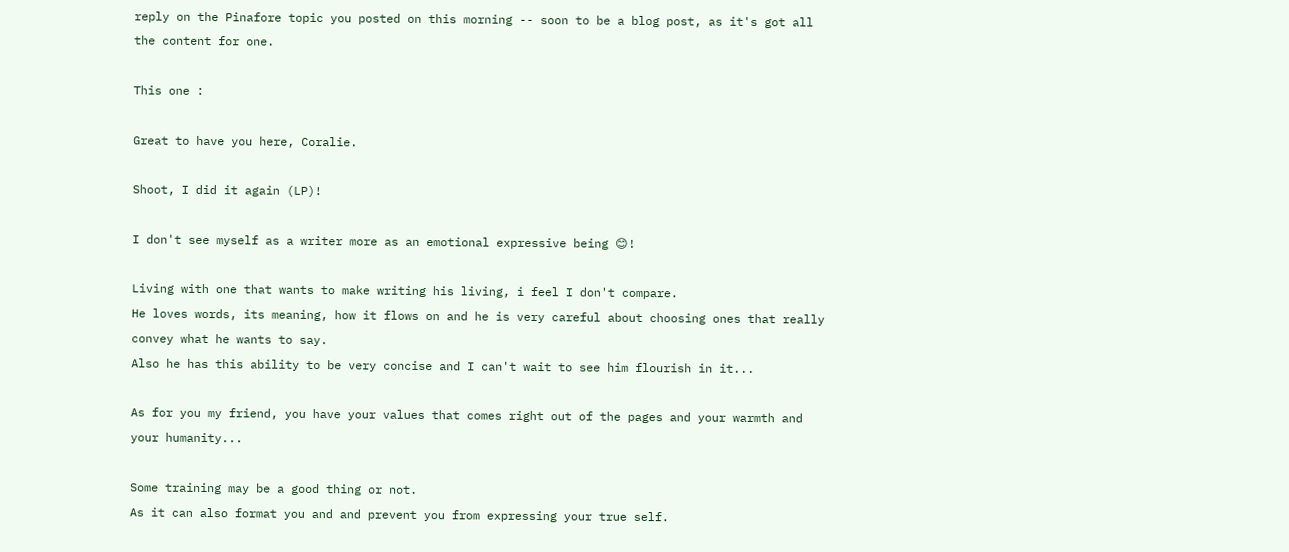reply on the Pinafore topic you posted on this morning -- soon to be a blog post, as it's got all the content for one.

This one :

Great to have you here, Coralie.

Shoot, I did it again (LP)!

I don't see myself as a writer more as an emotional expressive being 😊!

Living with one that wants to make writing his living, i feel I don't compare.
He loves words, its meaning, how it flows on and he is very careful about choosing ones that really convey what he wants to say.
Also he has this ability to be very concise and I can't wait to see him flourish in it...

As for you my friend, you have your values that comes right out of the pages and your warmth and your humanity...

Some training may be a good thing or not.
As it can also format you and and prevent you from expressing your true self.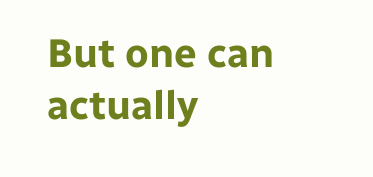But one can actually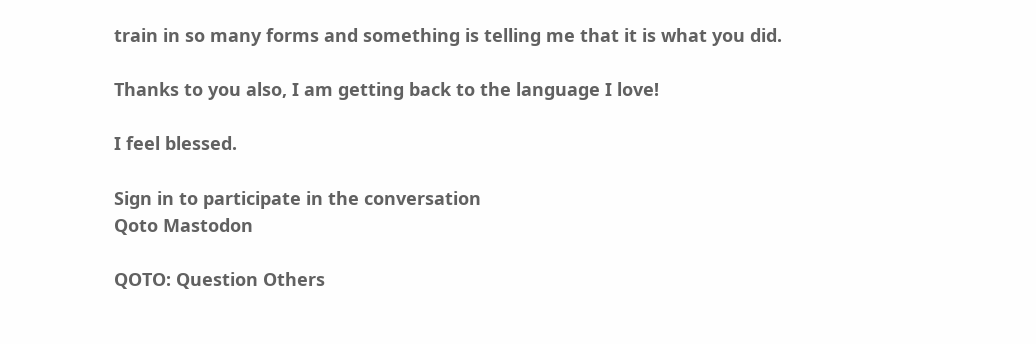train in so many forms and something is telling me that it is what you did.

Thanks to you also, I am getting back to the language I love!

I feel blessed.

Sign in to participate in the conversation
Qoto Mastodon

QOTO: Question Others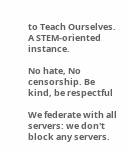to Teach Ourselves. A STEM-oriented instance.

No hate, No censorship. Be kind, be respectful

We federate with all servers: we don't block any servers.